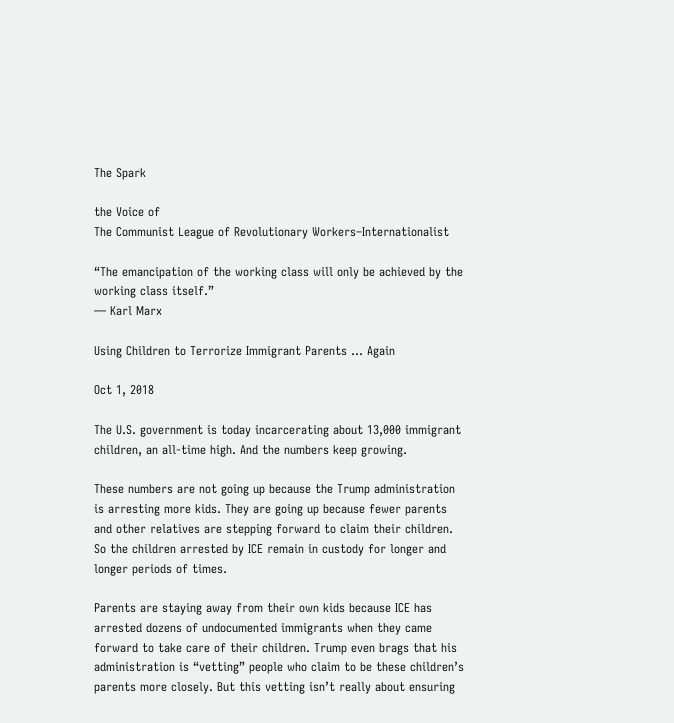The Spark

the Voice of
The Communist League of Revolutionary Workers–Internationalist

“The emancipation of the working class will only be achieved by the working class itself.”
— Karl Marx

Using Children to Terrorize Immigrant Parents ... Again

Oct 1, 2018

The U.S. government is today incarcerating about 13,000 immigrant children, an all-time high. And the numbers keep growing.

These numbers are not going up because the Trump administration is arresting more kids. They are going up because fewer parents and other relatives are stepping forward to claim their children. So the children arrested by ICE remain in custody for longer and longer periods of times.

Parents are staying away from their own kids because ICE has arrested dozens of undocumented immigrants when they came forward to take care of their children. Trump even brags that his administration is “vetting” people who claim to be these children’s parents more closely. But this vetting isn’t really about ensuring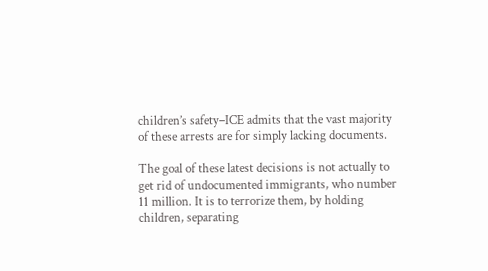children’s safety–ICE admits that the vast majority of these arrests are for simply lacking documents.

The goal of these latest decisions is not actually to get rid of undocumented immigrants, who number 11 million. It is to terrorize them, by holding children, separating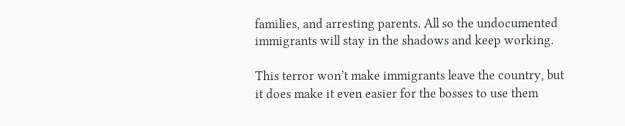families, and arresting parents. All so the undocumented immigrants will stay in the shadows and keep working.

This terror won’t make immigrants leave the country, but it does make it even easier for the bosses to use them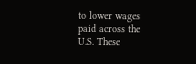to lower wages paid across the U.S. These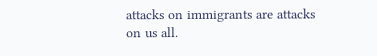attacks on immigrants are attacks on us all.